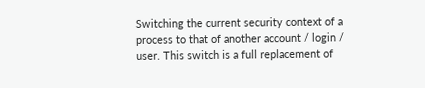Switching the current security context of a process to that of another account / login / user. This switch is a full replacement of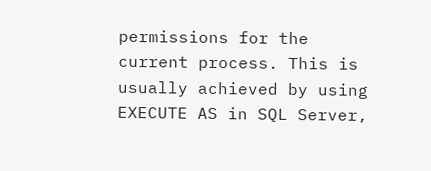permissions for the current process. This is usually achieved by using EXECUTE AS in SQL Server,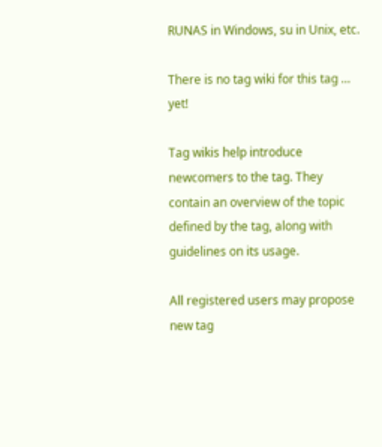RUNAS in Windows, su in Unix, etc.

There is no tag wiki for this tag … yet!

Tag wikis help introduce newcomers to the tag. They contain an overview of the topic defined by the tag, along with guidelines on its usage.

All registered users may propose new tag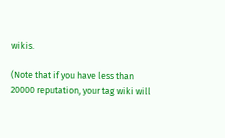wikis.

(Note that if you have less than 20000 reputation, your tag wiki will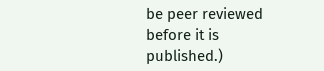be peer reviewed before it is published.)